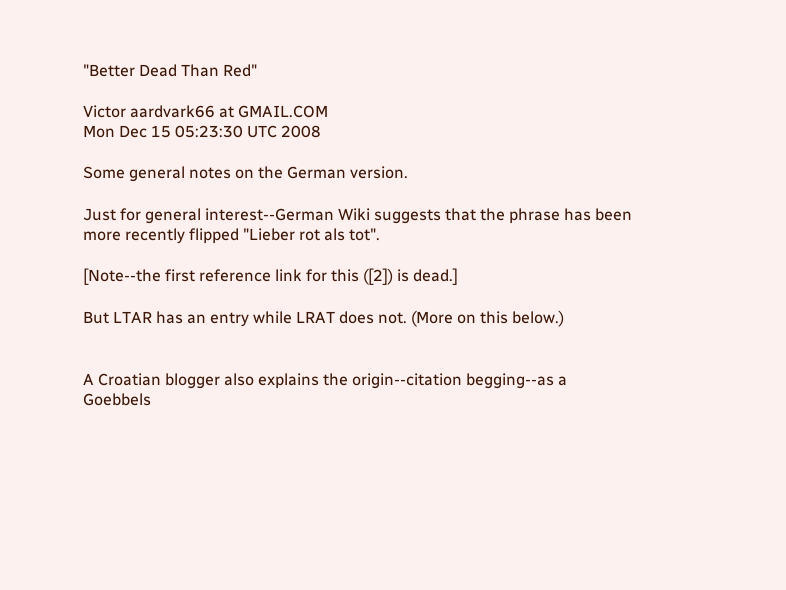"Better Dead Than Red"

Victor aardvark66 at GMAIL.COM
Mon Dec 15 05:23:30 UTC 2008

Some general notes on the German version.

Just for general interest--German Wiki suggests that the phrase has been
more recently flipped "Lieber rot als tot".

[Note--the first reference link for this ([2]) is dead.]

But LTAR has an entry while LRAT does not. (More on this below.)


A Croatian blogger also explains the origin--citation begging--as a
Goebbels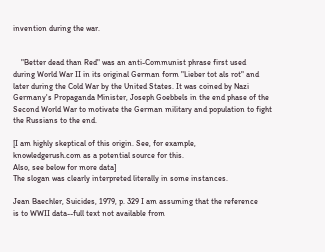invention during the war.


    "Better dead than Red" was an anti-Communist phrase first used
during World War II in its original German form "Lieber tot als rot" and
later during the Cold War by the United States. It was coined by Nazi
Germany's Propaganda Minister, Joseph Goebbels in the end phase of the
Second World War to motivate the German military and population to fight
the Russians to the end.

[I am highly skeptical of this origin. See, for example,
knowledgerush.com as a potential source for this.
Also, see below for more data]
The slogan was clearly interpreted literally in some instances.

Jean Baechler, Suicides, 1979, p. 329 I am assuming that the reference
is to WWII data--full text not available from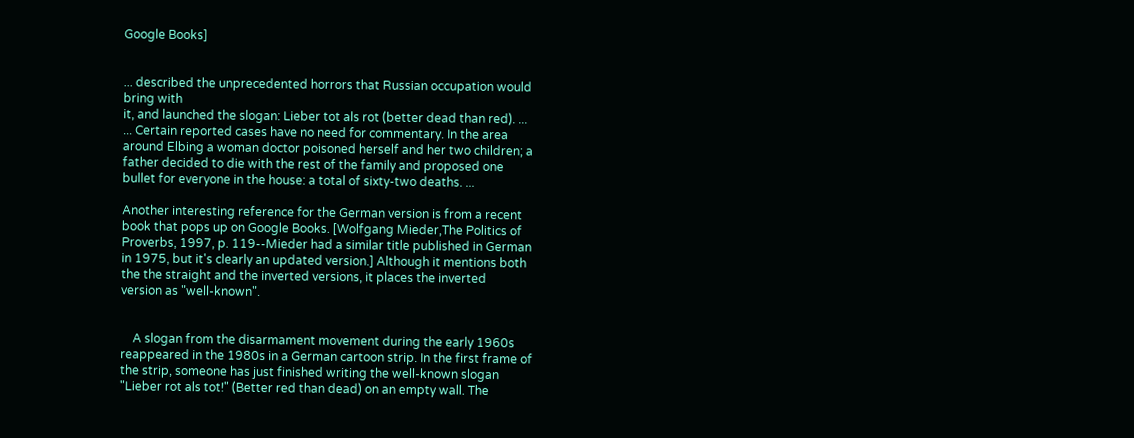Google Books]


... described the unprecedented horrors that Russian occupation would
bring with
it, and launched the slogan: Lieber tot als rot (better dead than red). ...
... Certain reported cases have no need for commentary. In the area
around Elbing a woman doctor poisoned herself and her two children; a
father decided to die with the rest of the family and proposed one
bullet for everyone in the house: a total of sixty-two deaths. ...

Another interesting reference for the German version is from a recent
book that pops up on Google Books. [Wolfgang Mieder,The Politics of
Proverbs, 1997, p. 119--Mieder had a similar title published in German
in 1975, but it's clearly an updated version.] Although it mentions both
the the straight and the inverted versions, it places the inverted
version as "well-known".


    A slogan from the disarmament movement during the early 1960s
reappeared in the 1980s in a German cartoon strip. In the first frame of
the strip, someone has just finished writing the well-known slogan
"Lieber rot als tot!" (Better red than dead) on an empty wall. The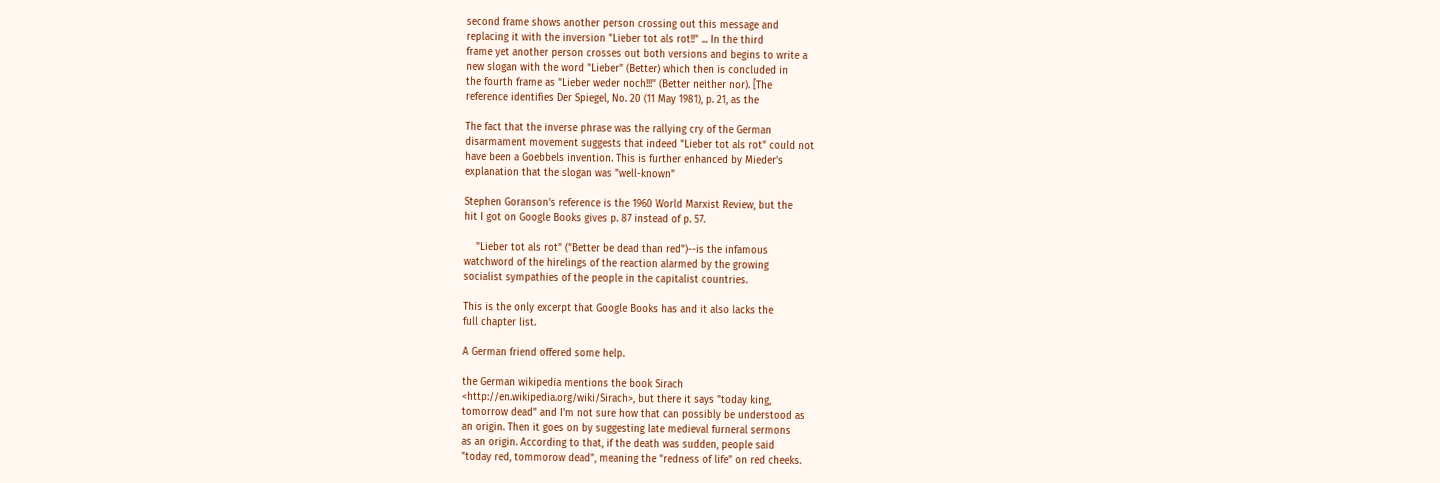second frame shows another person crossing out this message and
replacing it with the inversion "Lieber tot als rot!!" ... In the third
frame yet another person crosses out both versions and begins to write a
new slogan with the word "Lieber" (Better) which then is concluded in
the fourth frame as "Lieber weder noch!!!" (Better neither nor). [The
reference identifies Der Spiegel, No. 20 (11 May 1981), p. 21, as the

The fact that the inverse phrase was the rallying cry of the German
disarmament movement suggests that indeed "Lieber tot als rot" could not
have been a Goebbels invention. This is further enhanced by Mieder's
explanation that the slogan was "well-known"

Stephen Goranson's reference is the 1960 World Marxist Review, but the
hit I got on Google Books gives p. 87 instead of p. 57.

    "Lieber tot als rot" ("Better be dead than red")--is the infamous
watchword of the hirelings of the reaction alarmed by the growing
socialist sympathies of the people in the capitalist countries.

This is the only excerpt that Google Books has and it also lacks the
full chapter list.

A German friend offered some help.

the German wikipedia mentions the book Sirach
<http://en.wikipedia.org/wiki/Sirach>, but there it says "today king,
tomorrow dead" and I'm not sure how that can possibly be understood as
an origin. Then it goes on by suggesting late medieval furneral sermons
as an origin. According to that, if the death was sudden, people said
"today red, tommorow dead", meaning the "redness of life" on red cheeks.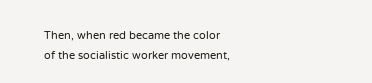Then, when red became the color of the socialistic worker movement,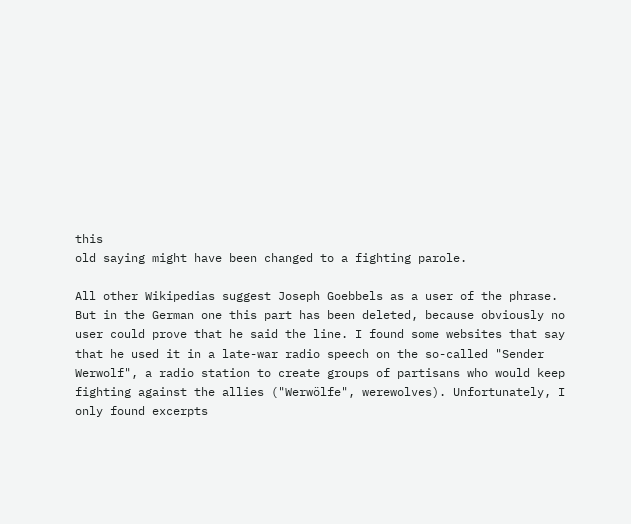this
old saying might have been changed to a fighting parole.

All other Wikipedias suggest Joseph Goebbels as a user of the phrase.
But in the German one this part has been deleted, because obviously no
user could prove that he said the line. I found some websites that say
that he used it in a late-war radio speech on the so-called "Sender
Werwolf", a radio station to create groups of partisans who would keep
fighting against the allies ("Werwölfe", werewolves). Unfortunately, I
only found excerpts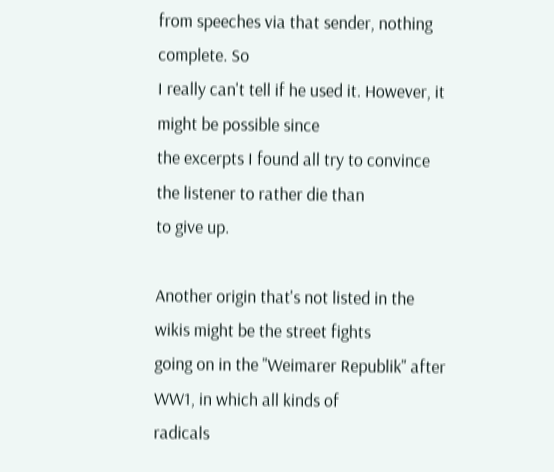from speeches via that sender, nothing complete. So
I really can't tell if he used it. However, it might be possible since
the excerpts I found all try to convince the listener to rather die than
to give up.

Another origin that's not listed in the wikis might be the street fights
going on in the "Weimarer Republik" after WW1, in which all kinds of
radicals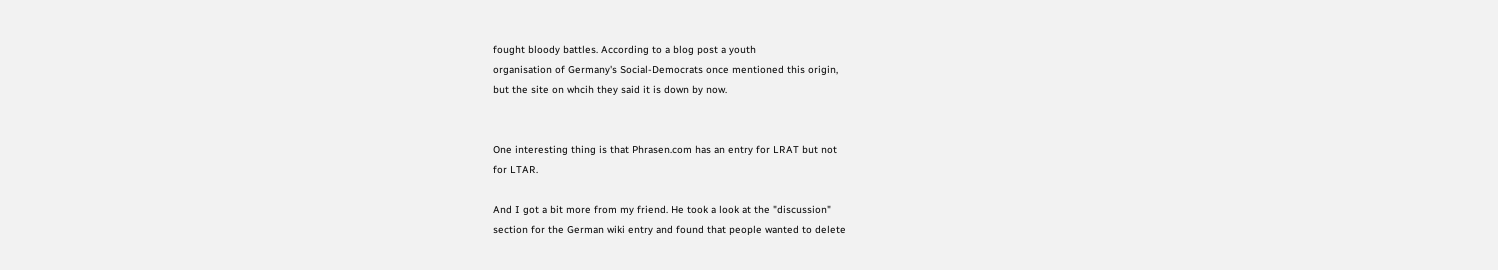fought bloody battles. According to a blog post a youth
organisation of Germany's Social-Democrats once mentioned this origin,
but the site on whcih they said it is down by now.


One interesting thing is that Phrasen.com has an entry for LRAT but not
for LTAR.

And I got a bit more from my friend. He took a look at the "discussion"
section for the German wiki entry and found that people wanted to delete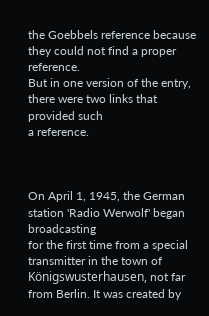the Goebbels reference because they could not find a proper reference.
But in one version of the entry, there were two links that provided such
a reference.



On April 1, 1945, the German station 'Radio Werwolf' began broadcasting
for the first time from a special transmitter in the town of
Königswusterhausen, not far from Berlin. It was created by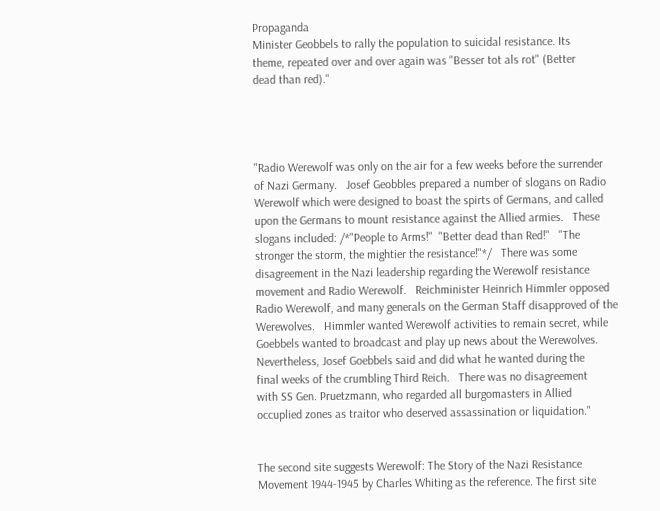Propaganda
Minister Geobbels to rally the population to suicidal resistance. Its
theme, repeated over and over again was "Besser tot als rot" (Better
dead than red)."




"Radio Werewolf was only on the air for a few weeks before the surrender
of Nazi Germany.   Josef Geobbles prepared a number of slogans on Radio
Werewolf which were designed to boast the spirts of Germans, and called
upon the Germans to mount resistance against the Allied armies.   These
slogans included: /*"People to Arms!"  "Better dead than Red!"   "The
stronger the storm, the mightier the resistance!"*/   There was some
disagreement in the Nazi leadership regarding the Werewolf resistance
movement and Radio Werewolf.   Reichminister Heinrich Himmler opposed
Radio Werewolf, and many generals on the German Staff disapproved of the
Werewolves.   Himmler wanted Werewolf activities to remain secret, while
Goebbels wanted to broadcast and play up news about the Werewolves.
Nevertheless, Josef Goebbels said and did what he wanted during the
final weeks of the crumbling Third Reich.   There was no disagreement
with SS Gen. Pruetzmann, who regarded all burgomasters in Allied
occuplied zones as traitor who deserved assassination or liquidation."


The second site suggests Werewolf: The Story of the Nazi Resistance
Movement 1944-1945 by Charles Whiting as the reference. The first site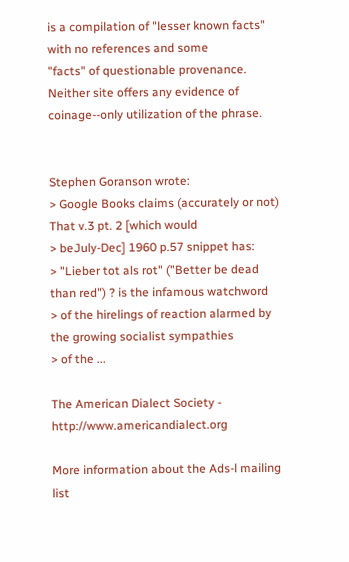is a compilation of "lesser known facts" with no references and some
"facts" of questionable provenance. Neither site offers any evidence of
coinage--only utilization of the phrase.


Stephen Goranson wrote:
> Google Books claims (accurately or not) That v.3 pt. 2 [which would
> beJuly-Dec] 1960 p.57 snippet has:
> "Lieber tot als rot" ("Better be dead than red") ? is the infamous watchword
> of the hirelings of reaction alarmed by the growing socialist sympathies
> of the ...

The American Dialect Society - http://www.americandialect.org

More information about the Ads-l mailing list